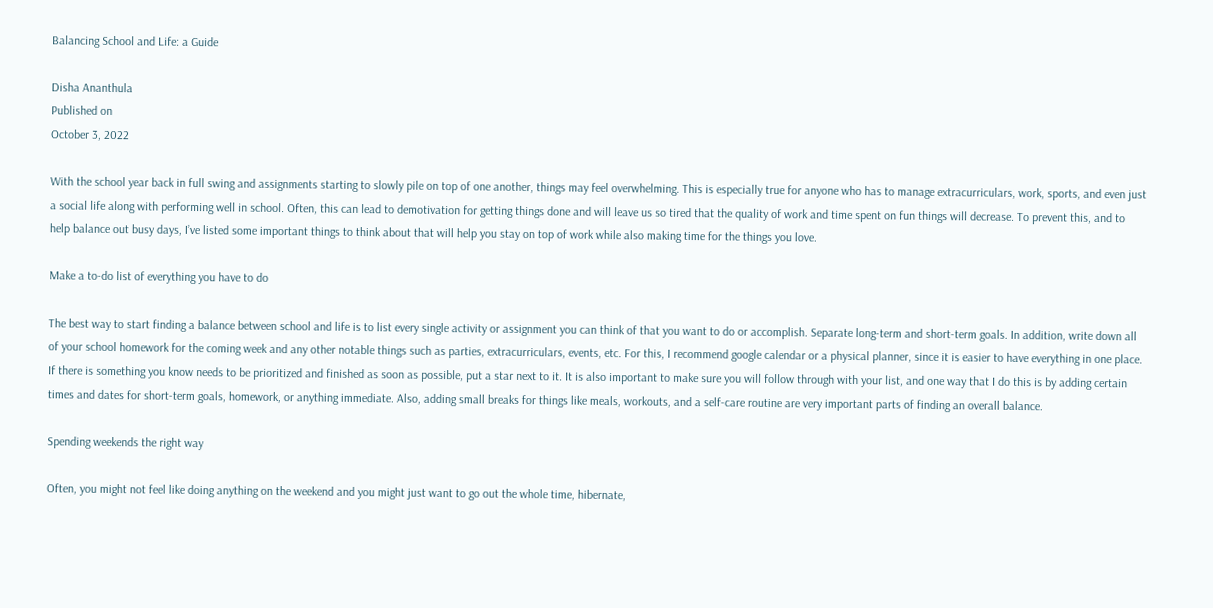Balancing School and Life: a Guide

Disha Ananthula
Published on
October 3, 2022

With the school year back in full swing and assignments starting to slowly pile on top of one another, things may feel overwhelming. This is especially true for anyone who has to manage extracurriculars, work, sports, and even just a social life along with performing well in school. Often, this can lead to demotivation for getting things done and will leave us so tired that the quality of work and time spent on fun things will decrease. To prevent this, and to help balance out busy days, I’ve listed some important things to think about that will help you stay on top of work while also making time for the things you love.

Make a to-do list of everything you have to do

The best way to start finding a balance between school and life is to list every single activity or assignment you can think of that you want to do or accomplish. Separate long-term and short-term goals. In addition, write down all of your school homework for the coming week and any other notable things such as parties, extracurriculars, events, etc. For this, I recommend google calendar or a physical planner, since it is easier to have everything in one place. If there is something you know needs to be prioritized and finished as soon as possible, put a star next to it. It is also important to make sure you will follow through with your list, and one way that I do this is by adding certain times and dates for short-term goals, homework, or anything immediate. Also, adding small breaks for things like meals, workouts, and a self-care routine are very important parts of finding an overall balance.

Spending weekends the right way

Often, you might not feel like doing anything on the weekend and you might just want to go out the whole time, hibernate,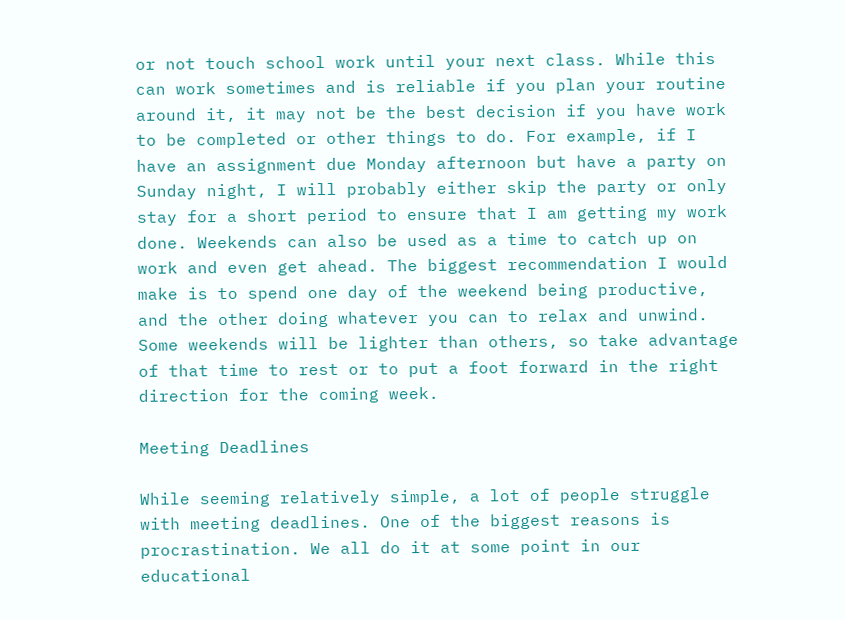or not touch school work until your next class. While this can work sometimes and is reliable if you plan your routine around it, it may not be the best decision if you have work to be completed or other things to do. For example, if I have an assignment due Monday afternoon but have a party on Sunday night, I will probably either skip the party or only stay for a short period to ensure that I am getting my work done. Weekends can also be used as a time to catch up on work and even get ahead. The biggest recommendation I would make is to spend one day of the weekend being productive, and the other doing whatever you can to relax and unwind. Some weekends will be lighter than others, so take advantage of that time to rest or to put a foot forward in the right direction for the coming week.

Meeting Deadlines

While seeming relatively simple, a lot of people struggle with meeting deadlines. One of the biggest reasons is procrastination. We all do it at some point in our educational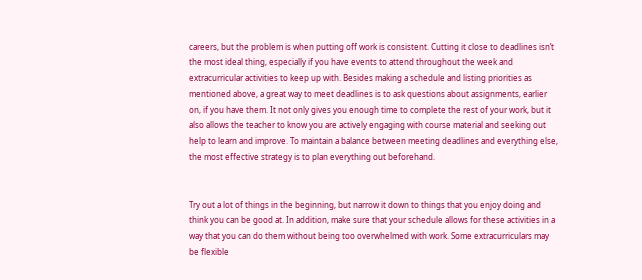careers, but the problem is when putting off work is consistent. Cutting it close to deadlines isn’t the most ideal thing, especially if you have events to attend throughout the week and extracurricular activities to keep up with. Besides making a schedule and listing priorities as mentioned above, a great way to meet deadlines is to ask questions about assignments, earlier on, if you have them. It not only gives you enough time to complete the rest of your work, but it also allows the teacher to know you are actively engaging with course material and seeking out help to learn and improve. To maintain a balance between meeting deadlines and everything else, the most effective strategy is to plan everything out beforehand.


Try out a lot of things in the beginning, but narrow it down to things that you enjoy doing and think you can be good at. In addition, make sure that your schedule allows for these activities in a way that you can do them without being too overwhelmed with work. Some extracurriculars may be flexible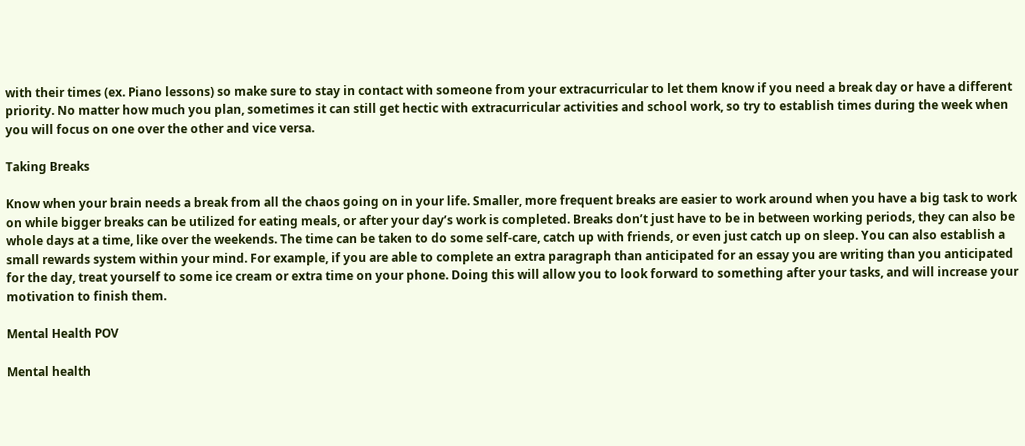with their times (ex. Piano lessons) so make sure to stay in contact with someone from your extracurricular to let them know if you need a break day or have a different priority. No matter how much you plan, sometimes it can still get hectic with extracurricular activities and school work, so try to establish times during the week when you will focus on one over the other and vice versa.

Taking Breaks

Know when your brain needs a break from all the chaos going on in your life. Smaller, more frequent breaks are easier to work around when you have a big task to work on while bigger breaks can be utilized for eating meals, or after your day’s work is completed. Breaks don’t just have to be in between working periods, they can also be whole days at a time, like over the weekends. The time can be taken to do some self-care, catch up with friends, or even just catch up on sleep. You can also establish a small rewards system within your mind. For example, if you are able to complete an extra paragraph than anticipated for an essay you are writing than you anticipated for the day, treat yourself to some ice cream or extra time on your phone. Doing this will allow you to look forward to something after your tasks, and will increase your motivation to finish them.

Mental Health POV

Mental health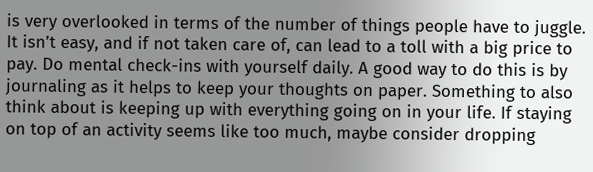is very overlooked in terms of the number of things people have to juggle. It isn’t easy, and if not taken care of, can lead to a toll with a big price to pay. Do mental check-ins with yourself daily. A good way to do this is by journaling as it helps to keep your thoughts on paper. Something to also think about is keeping up with everything going on in your life. If staying on top of an activity seems like too much, maybe consider dropping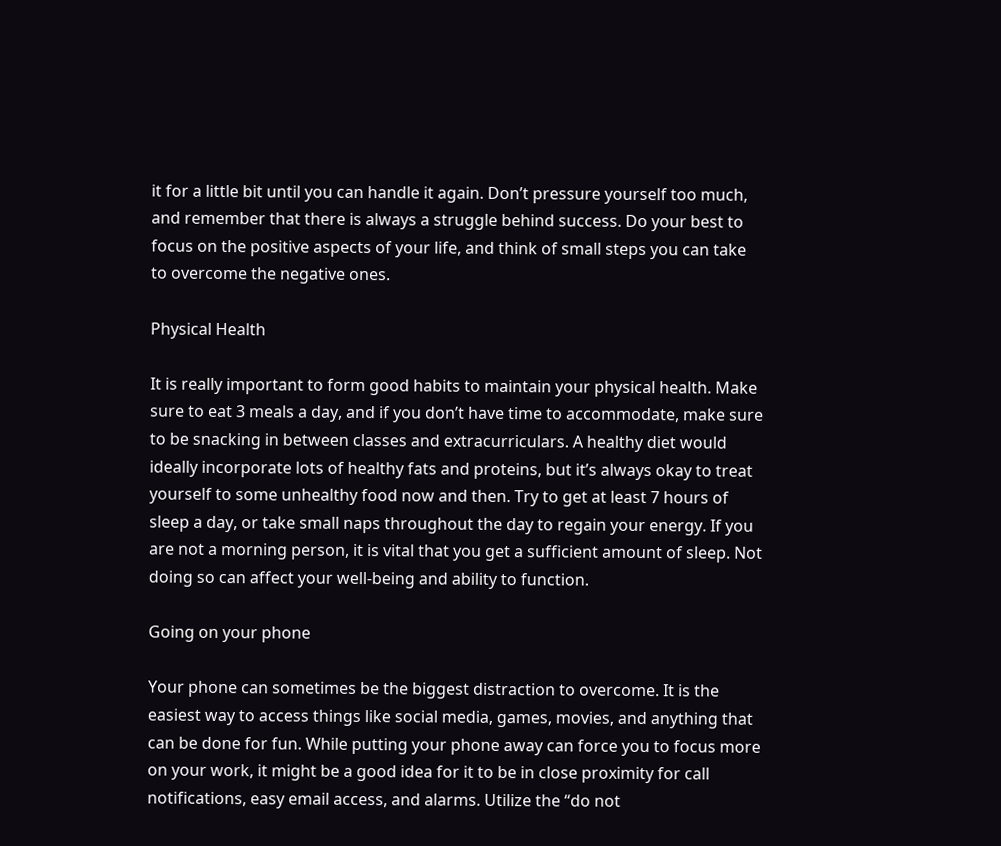it for a little bit until you can handle it again. Don’t pressure yourself too much, and remember that there is always a struggle behind success. Do your best to focus on the positive aspects of your life, and think of small steps you can take to overcome the negative ones.

Physical Health

It is really important to form good habits to maintain your physical health. Make sure to eat 3 meals a day, and if you don’t have time to accommodate, make sure to be snacking in between classes and extracurriculars. A healthy diet would ideally incorporate lots of healthy fats and proteins, but it’s always okay to treat yourself to some unhealthy food now and then. Try to get at least 7 hours of sleep a day, or take small naps throughout the day to regain your energy. If you are not a morning person, it is vital that you get a sufficient amount of sleep. Not doing so can affect your well-being and ability to function.

Going on your phone

Your phone can sometimes be the biggest distraction to overcome. It is the easiest way to access things like social media, games, movies, and anything that can be done for fun. While putting your phone away can force you to focus more on your work, it might be a good idea for it to be in close proximity for call notifications, easy email access, and alarms. Utilize the “do not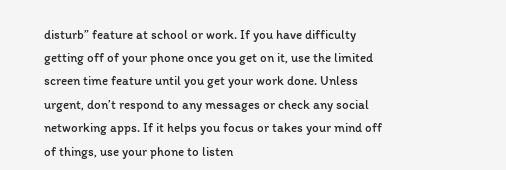disturb” feature at school or work. If you have difficulty getting off of your phone once you get on it, use the limited screen time feature until you get your work done. Unless urgent, don’t respond to any messages or check any social networking apps. If it helps you focus or takes your mind off of things, use your phone to listen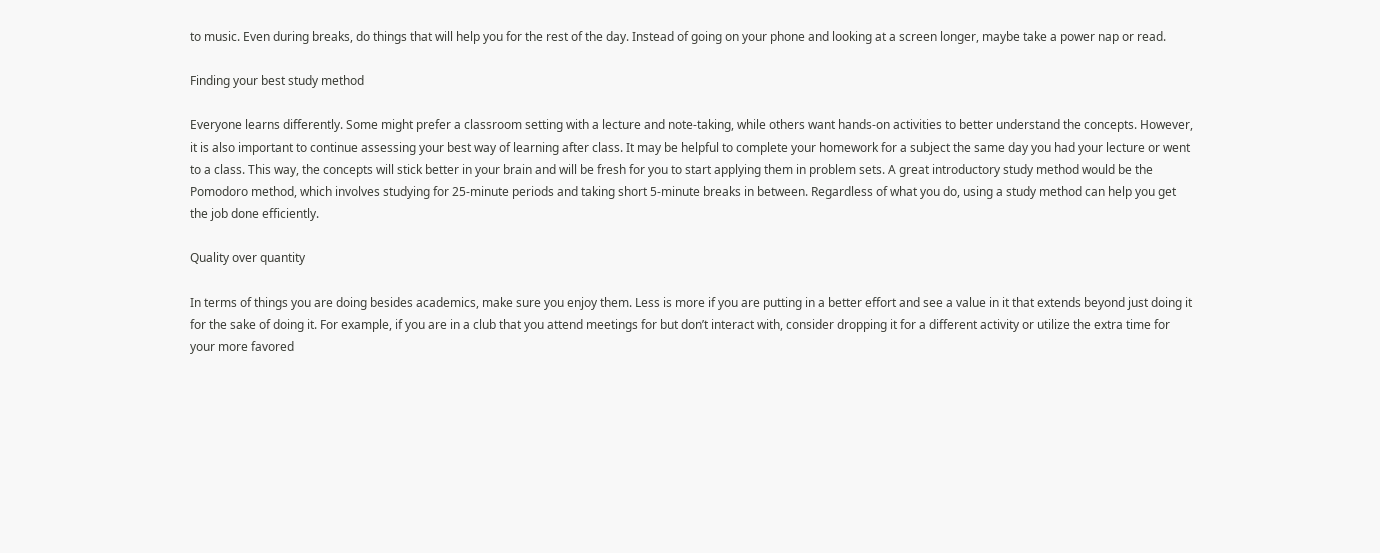to music. Even during breaks, do things that will help you for the rest of the day. Instead of going on your phone and looking at a screen longer, maybe take a power nap or read.

Finding your best study method

Everyone learns differently. Some might prefer a classroom setting with a lecture and note-taking, while others want hands-on activities to better understand the concepts. However, it is also important to continue assessing your best way of learning after class. It may be helpful to complete your homework for a subject the same day you had your lecture or went to a class. This way, the concepts will stick better in your brain and will be fresh for you to start applying them in problem sets. A great introductory study method would be the Pomodoro method, which involves studying for 25-minute periods and taking short 5-minute breaks in between. Regardless of what you do, using a study method can help you get the job done efficiently.

Quality over quantity

In terms of things you are doing besides academics, make sure you enjoy them. Less is more if you are putting in a better effort and see a value in it that extends beyond just doing it for the sake of doing it. For example, if you are in a club that you attend meetings for but don’t interact with, consider dropping it for a different activity or utilize the extra time for your more favored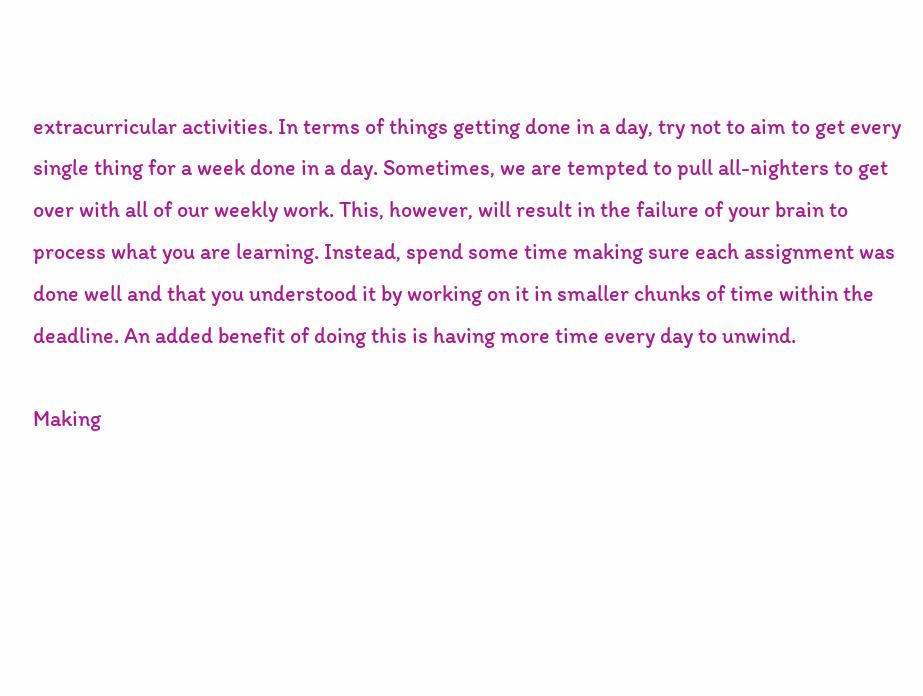extracurricular activities. In terms of things getting done in a day, try not to aim to get every single thing for a week done in a day. Sometimes, we are tempted to pull all-nighters to get over with all of our weekly work. This, however, will result in the failure of your brain to process what you are learning. Instead, spend some time making sure each assignment was done well and that you understood it by working on it in smaller chunks of time within the deadline. An added benefit of doing this is having more time every day to unwind.

Making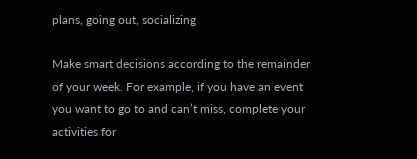plans, going out, socializing

Make smart decisions according to the remainder of your week. For example, if you have an event you want to go to and can’t miss, complete your activities for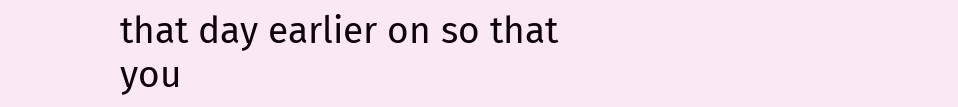that day earlier on so that you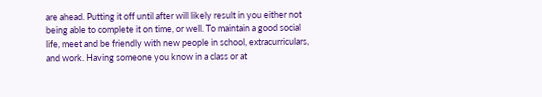are ahead. Putting it off until after will likely result in you either not being able to complete it on time, or well. To maintain a good social life, meet and be friendly with new people in school, extracurriculars, and work. Having someone you know in a class or at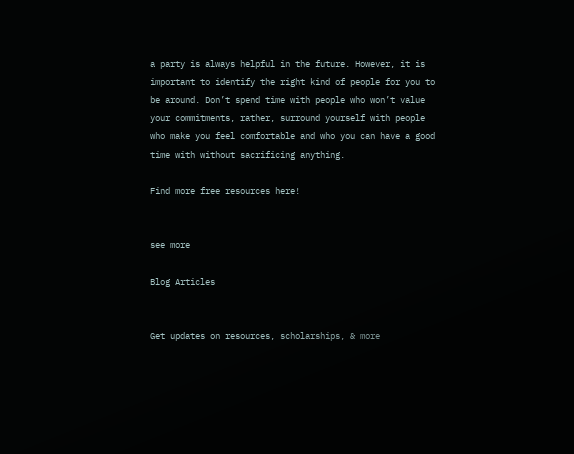a party is always helpful in the future. However, it is important to identify the right kind of people for you to be around. Don’t spend time with people who won’t value your commitments, rather, surround yourself with people who make you feel comfortable and who you can have a good time with without sacrificing anything.

Find more free resources here!


see more

Blog Articles


Get updates on resources, scholarships, & more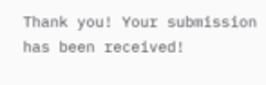Thank you! Your submission has been received!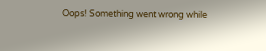Oops! Something went wrong while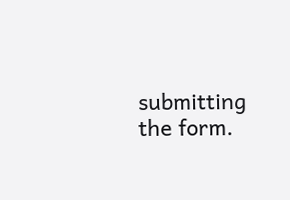submitting the form.